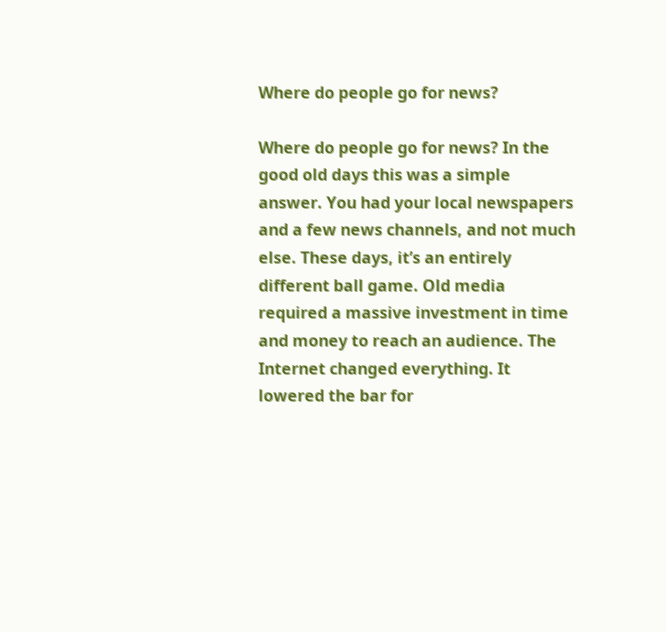Where do people go for news?

Where do people go for news? In the good old days this was a simple answer. You had your local newspapers and a few news channels, and not much else. These days, it’s an entirely different ball game. Old media required a massive investment in time and money to reach an audience. The Internet changed everything. It lowered the bar for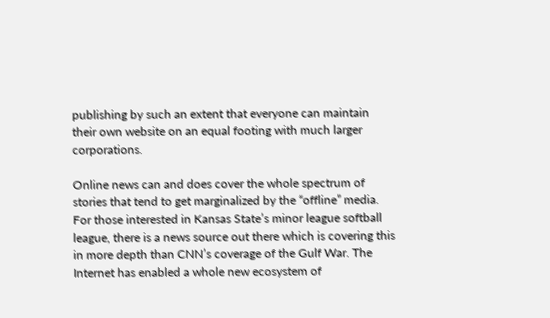publishing by such an extent that everyone can maintain their own website on an equal footing with much larger corporations.

Online news can and does cover the whole spectrum of stories that tend to get marginalized by the “offline” media. For those interested in Kansas State’s minor league softball league, there is a news source out there which is covering this in more depth than CNN’s coverage of the Gulf War. The Internet has enabled a whole new ecosystem of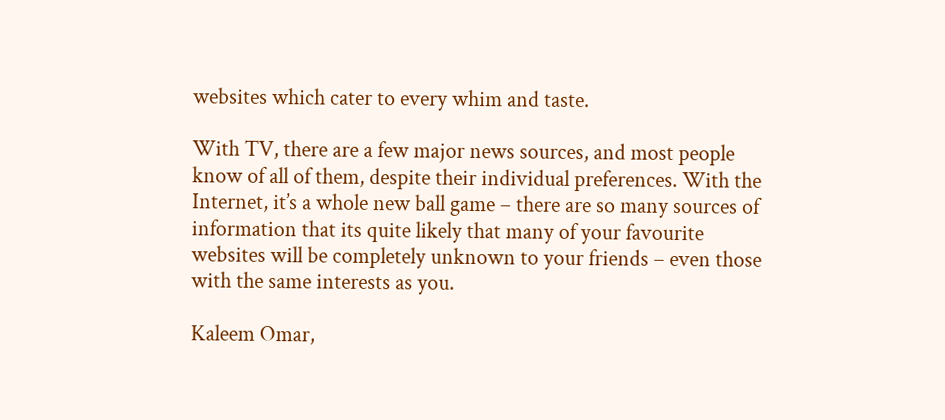websites which cater to every whim and taste.

With TV, there are a few major news sources, and most people know of all of them, despite their individual preferences. With the Internet, it’s a whole new ball game – there are so many sources of information that its quite likely that many of your favourite websites will be completely unknown to your friends – even those with the same interests as you.

Kaleem Omar,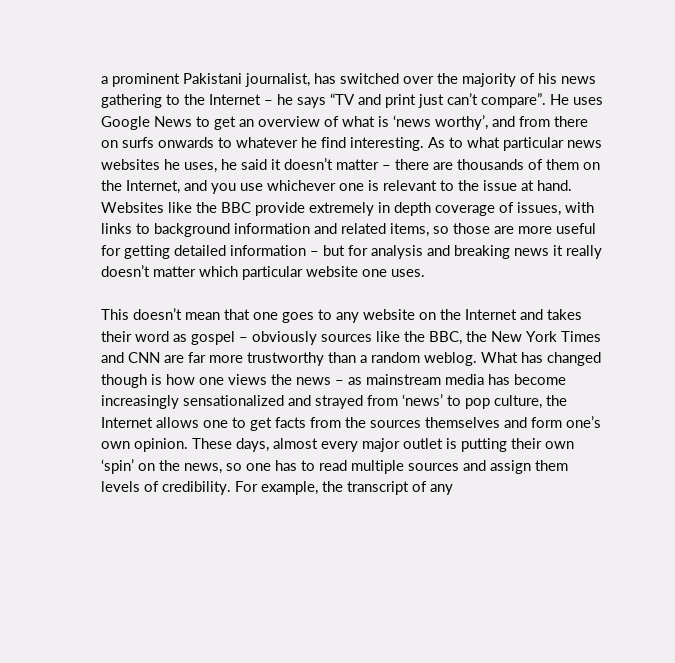a prominent Pakistani journalist, has switched over the majority of his news gathering to the Internet – he says “TV and print just can’t compare”. He uses Google News to get an overview of what is ‘news worthy’, and from there on surfs onwards to whatever he find interesting. As to what particular news websites he uses, he said it doesn’t matter – there are thousands of them on the Internet, and you use whichever one is relevant to the issue at hand. Websites like the BBC provide extremely in depth coverage of issues, with links to background information and related items, so those are more useful for getting detailed information – but for analysis and breaking news it really doesn’t matter which particular website one uses.

This doesn’t mean that one goes to any website on the Internet and takes their word as gospel – obviously sources like the BBC, the New York Times and CNN are far more trustworthy than a random weblog. What has changed though is how one views the news – as mainstream media has become increasingly sensationalized and strayed from ‘news’ to pop culture, the Internet allows one to get facts from the sources themselves and form one’s own opinion. These days, almost every major outlet is putting their own ‘spin’ on the news, so one has to read multiple sources and assign them levels of credibility. For example, the transcript of any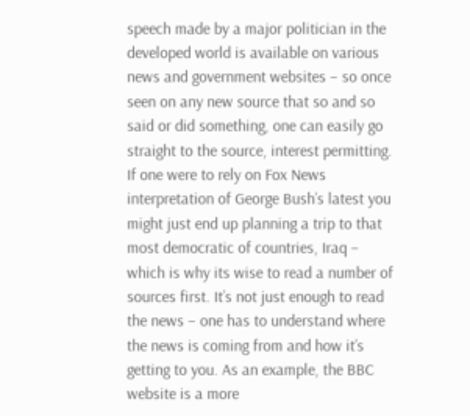speech made by a major politician in the developed world is available on various news and government websites – so once seen on any new source that so and so said or did something, one can easily go straight to the source, interest permitting. If one were to rely on Fox News interpretation of George Bush’s latest you might just end up planning a trip to that most democratic of countries, Iraq – which is why its wise to read a number of sources first. It’s not just enough to read the news – one has to understand where the news is coming from and how it’s getting to you. As an example, the BBC website is a more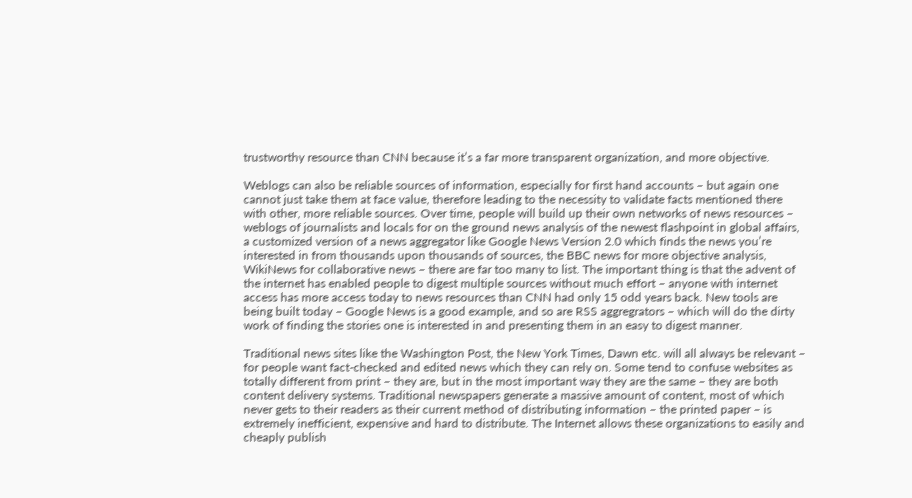trustworthy resource than CNN because it’s a far more transparent organization, and more objective.

Weblogs can also be reliable sources of information, especially for first hand accounts – but again one cannot just take them at face value, therefore leading to the necessity to validate facts mentioned there with other, more reliable sources. Over time, people will build up their own networks of news resources – weblogs of journalists and locals for on the ground news analysis of the newest flashpoint in global affairs, a customized version of a news aggregator like Google News Version 2.0 which finds the news you’re interested in from thousands upon thousands of sources, the BBC news for more objective analysis, WikiNews for collaborative news – there are far too many to list. The important thing is that the advent of the internet has enabled people to digest multiple sources without much effort – anyone with internet access has more access today to news resources than CNN had only 15 odd years back. New tools are being built today – Google News is a good example, and so are RSS aggregrators – which will do the dirty work of finding the stories one is interested in and presenting them in an easy to digest manner.

Traditional news sites like the Washington Post, the New York Times, Dawn etc. will all always be relevant – for people want fact-checked and edited news which they can rely on. Some tend to confuse websites as totally different from print – they are, but in the most important way they are the same – they are both content delivery systems. Traditional newspapers generate a massive amount of content, most of which never gets to their readers as their current method of distributing information – the printed paper – is extremely inefficient, expensive and hard to distribute. The Internet allows these organizations to easily and cheaply publish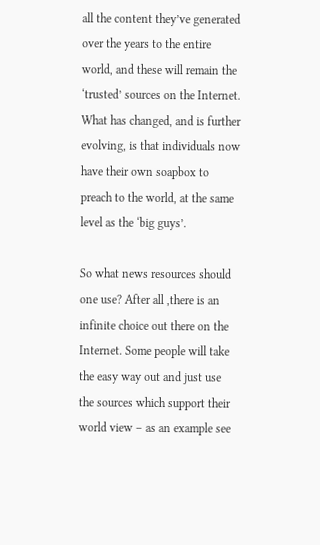all the content they’ve generated over the years to the entire world, and these will remain the ‘trusted’ sources on the Internet. What has changed, and is further evolving, is that individuals now have their own soapbox to preach to the world, at the same level as the ‘big guys’.

So what news resources should one use? After all ,there is an infinite choice out there on the Internet. Some people will take the easy way out and just use the sources which support their world view – as an example see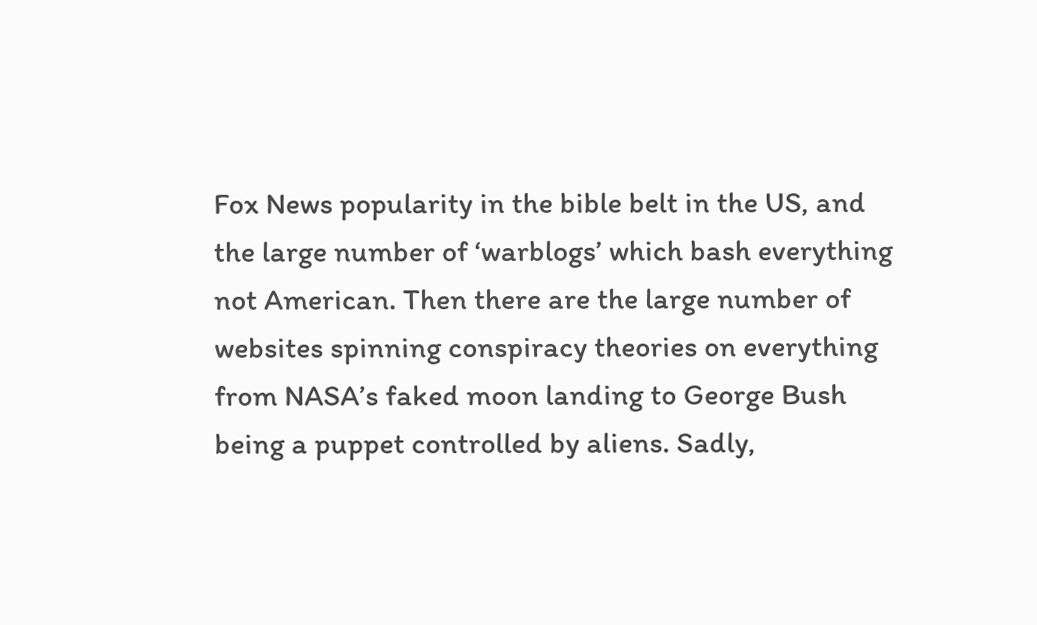Fox News popularity in the bible belt in the US, and the large number of ‘warblogs’ which bash everything not American. Then there are the large number of websites spinning conspiracy theories on everything from NASA’s faked moon landing to George Bush being a puppet controlled by aliens. Sadly,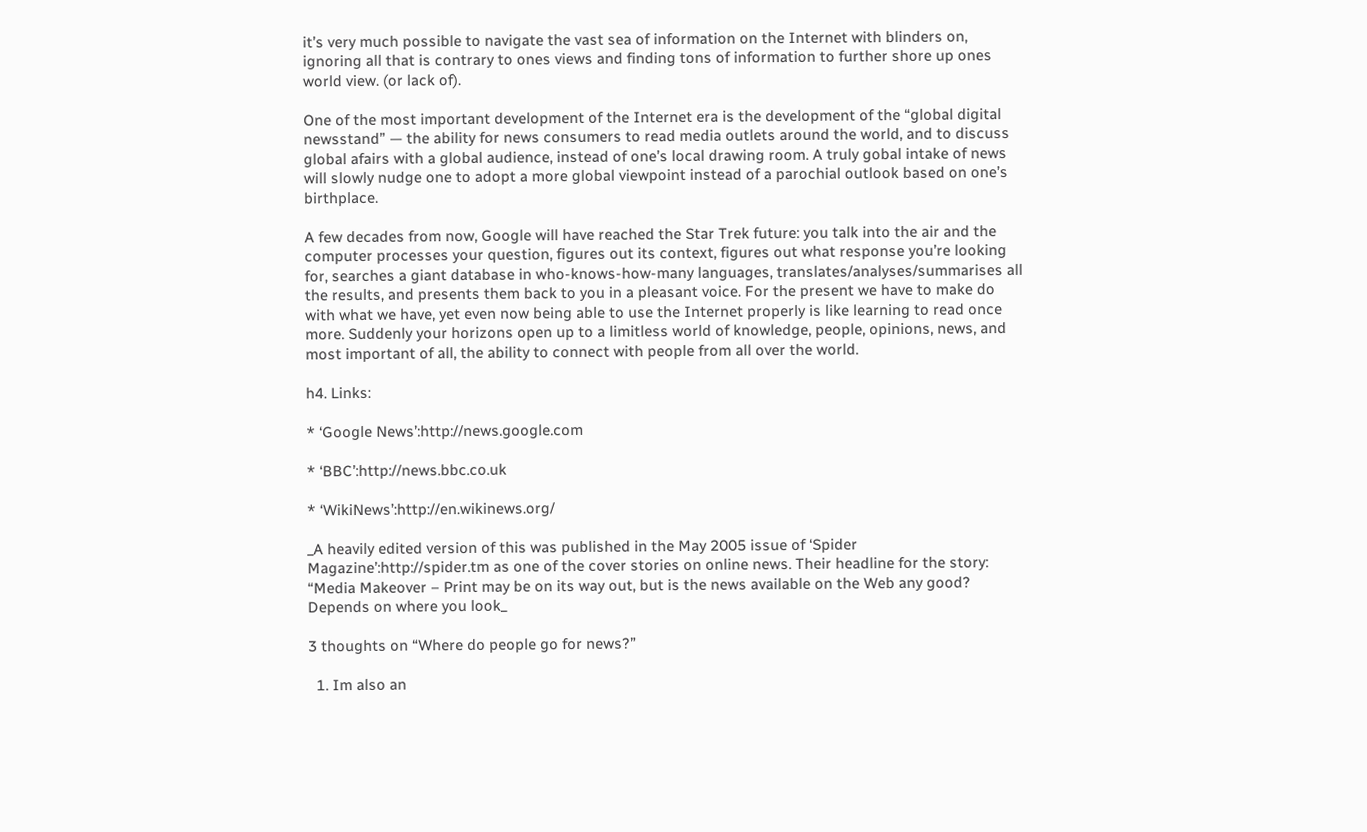it’s very much possible to navigate the vast sea of information on the Internet with blinders on, ignoring all that is contrary to ones views and finding tons of information to further shore up ones world view. (or lack of).

One of the most important development of the Internet era is the development of the “global digital newsstand” — the ability for news consumers to read media outlets around the world, and to discuss global afairs with a global audience, instead of one’s local drawing room. A truly gobal intake of news will slowly nudge one to adopt a more global viewpoint instead of a parochial outlook based on one’s birthplace.

A few decades from now, Google will have reached the Star Trek future: you talk into the air and the computer processes your question, figures out its context, figures out what response you’re looking for, searches a giant database in who-knows-how-many languages, translates/analyses/summarises all the results, and presents them back to you in a pleasant voice. For the present we have to make do with what we have, yet even now being able to use the Internet properly is like learning to read once more. Suddenly your horizons open up to a limitless world of knowledge, people, opinions, news, and most important of all, the ability to connect with people from all over the world.

h4. Links:

* ‘Google News’:http://news.google.com

* ‘BBC’:http://news.bbc.co.uk

* ‘WikiNews’:http://en.wikinews.org/

_A heavily edited version of this was published in the May 2005 issue of ‘Spider Magazine’:http://spider.tm as one of the cover stories on online news. Their headline for the story: “Media Makeover – Print may be on its way out, but is the news available on the Web any good? Depends on where you look_

3 thoughts on “Where do people go for news?”

  1. Im also an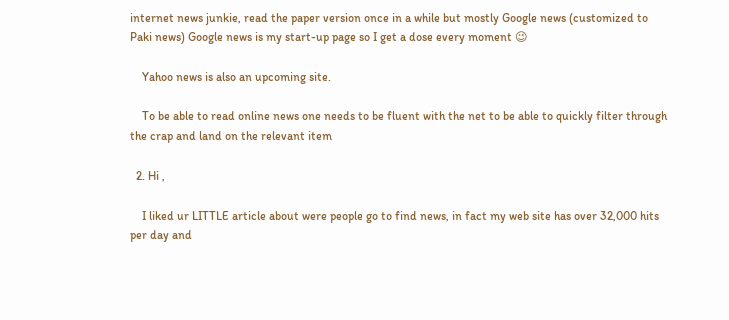internet news junkie, read the paper version once in a while but mostly Google news (customized to Paki news) Google news is my start-up page so I get a dose every moment 😉

    Yahoo news is also an upcoming site.

    To be able to read online news one needs to be fluent with the net to be able to quickly filter through the crap and land on the relevant item

  2. Hi ,

    I liked ur LITTLE article about were people go to find news, in fact my web site has over 32,000 hits per day and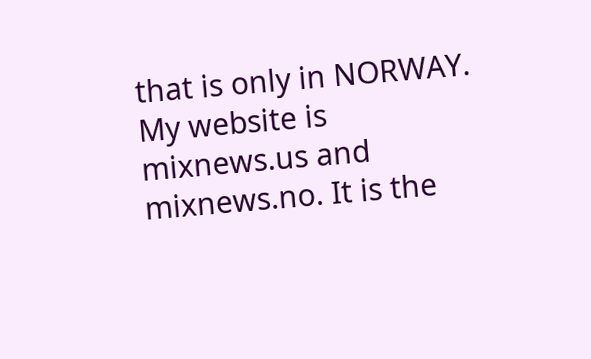that is only in NORWAY. My website is mixnews.us and mixnews.no. It is the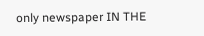only newspaper IN THE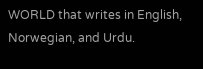WORLD that writes in English, Norwegian, and Urdu.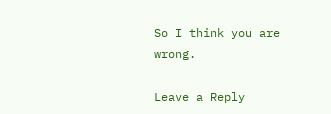So I think you are wrong.

Leave a Reply